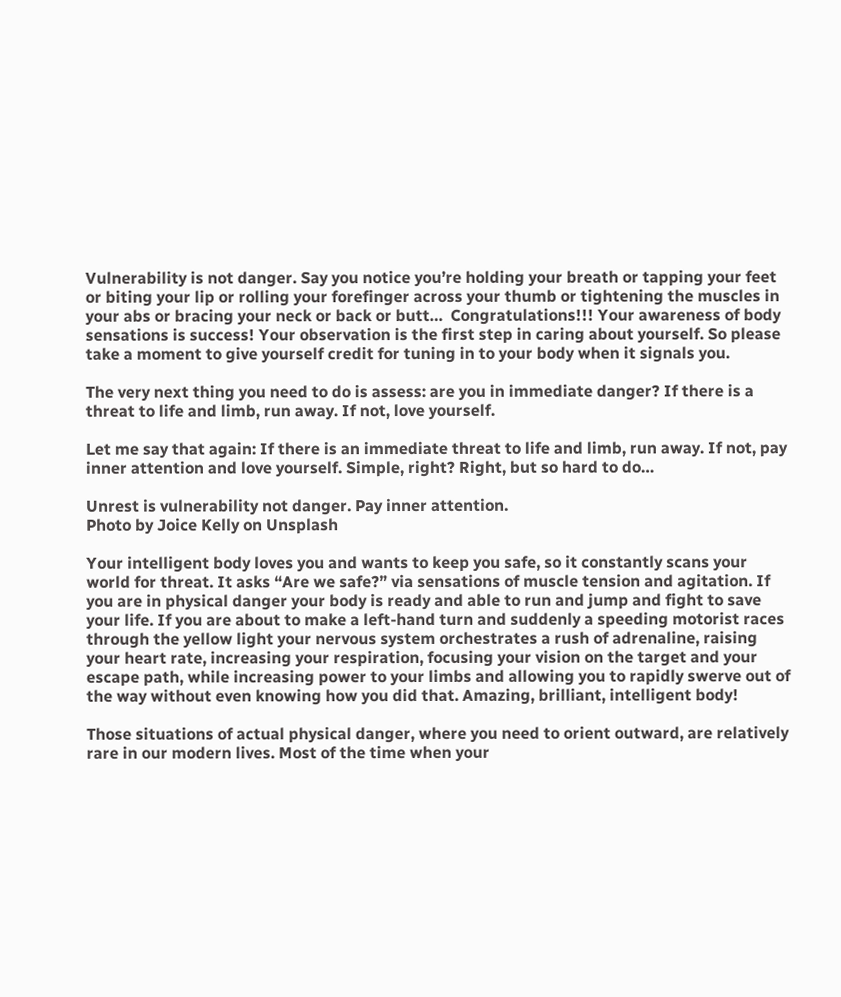Vulnerability is not danger. Say you notice you’re holding your breath or tapping your feet or biting your lip or rolling your forefinger across your thumb or tightening the muscles in your abs or bracing your neck or back or butt…  Congratulations!!! Your awareness of body sensations is success! Your observation is the first step in caring about yourself. So please take a moment to give yourself credit for tuning in to your body when it signals you.

The very next thing you need to do is assess: are you in immediate danger? If there is a threat to life and limb, run away. If not, love yourself.

Let me say that again: If there is an immediate threat to life and limb, run away. If not, pay inner attention and love yourself. Simple, right? Right, but so hard to do…

Unrest is vulnerability not danger. Pay inner attention.
Photo by Joice Kelly on Unsplash

Your intelligent body loves you and wants to keep you safe, so it constantly scans your world for threat. It asks “Are we safe?” via sensations of muscle tension and agitation. If you are in physical danger your body is ready and able to run and jump and fight to save your life. If you are about to make a left-hand turn and suddenly a speeding motorist races through the yellow light your nervous system orchestrates a rush of adrenaline, raising your heart rate, increasing your respiration, focusing your vision on the target and your escape path, while increasing power to your limbs and allowing you to rapidly swerve out of the way without even knowing how you did that. Amazing, brilliant, intelligent body!

Those situations of actual physical danger, where you need to orient outward, are relatively rare in our modern lives. Most of the time when your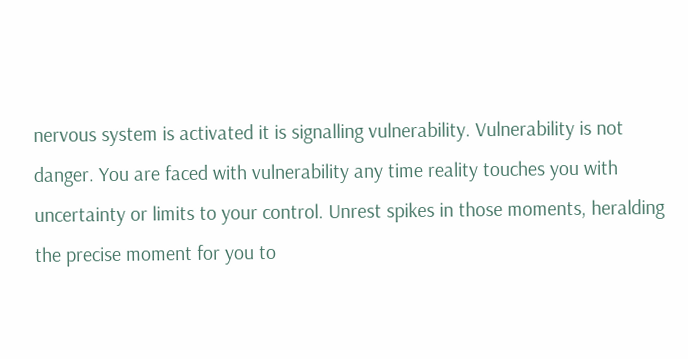nervous system is activated it is signalling vulnerability. Vulnerability is not danger. You are faced with vulnerability any time reality touches you with uncertainty or limits to your control. Unrest spikes in those moments, heralding the precise moment for you to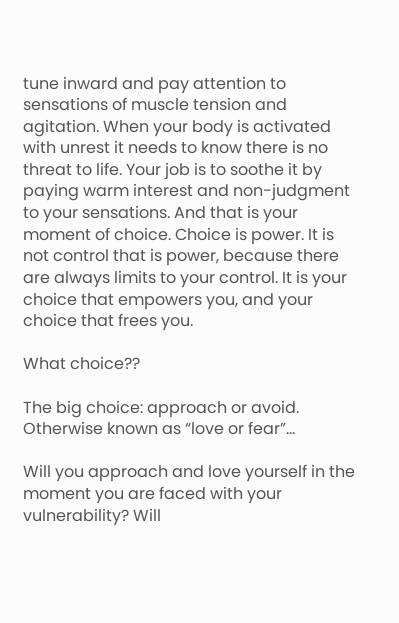tune inward and pay attention to sensations of muscle tension and agitation. When your body is activated with unrest it needs to know there is no threat to life. Your job is to soothe it by paying warm interest and non-judgment to your sensations. And that is your moment of choice. Choice is power. It is not control that is power, because there are always limits to your control. It is your choice that empowers you, and your choice that frees you.

What choice??

The big choice: approach or avoid. Otherwise known as “love or fear”…

Will you approach and love yourself in the moment you are faced with your vulnerability? Will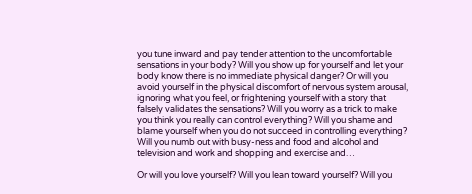you tune inward and pay tender attention to the uncomfortable sensations in your body? Will you show up for yourself and let your body know there is no immediate physical danger? Or will you avoid yourself in the physical discomfort of nervous system arousal, ignoring what you feel, or frightening yourself with a story that falsely validates the sensations? Will you worry as a trick to make you think you really can control everything? Will you shame and blame yourself when you do not succeed in controlling everything? Will you numb out with busy-ness and food and alcohol and television and work and shopping and exercise and…

Or will you love yourself? Will you lean toward yourself? Will you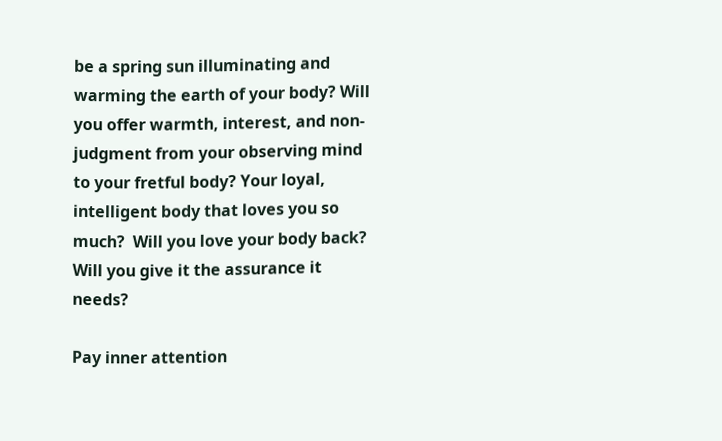be a spring sun illuminating and warming the earth of your body? Will you offer warmth, interest, and non-judgment from your observing mind to your fretful body? Your loyal, intelligent body that loves you so much?  Will you love your body back? Will you give it the assurance it needs?

Pay inner attention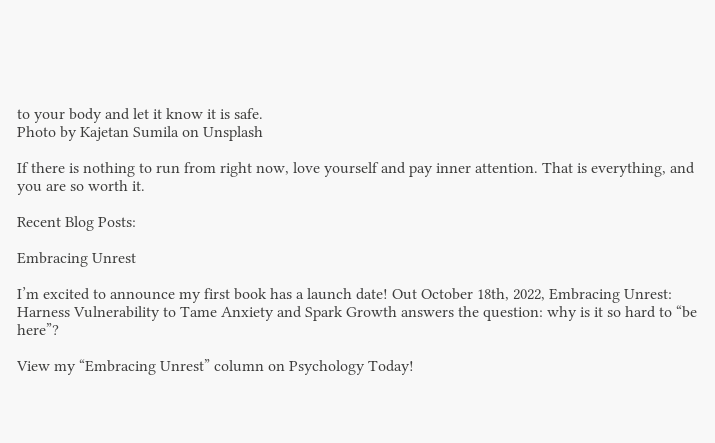to your body and let it know it is safe.
Photo by Kajetan Sumila on Unsplash

If there is nothing to run from right now, love yourself and pay inner attention. That is everything, and you are so worth it.

Recent Blog Posts:

Embracing Unrest

I’m excited to announce my first book has a launch date! Out October 18th, 2022, Embracing Unrest: Harness Vulnerability to Tame Anxiety and Spark Growth answers the question: why is it so hard to “be here”?

View my “Embracing Unrest” column on Psychology Today!